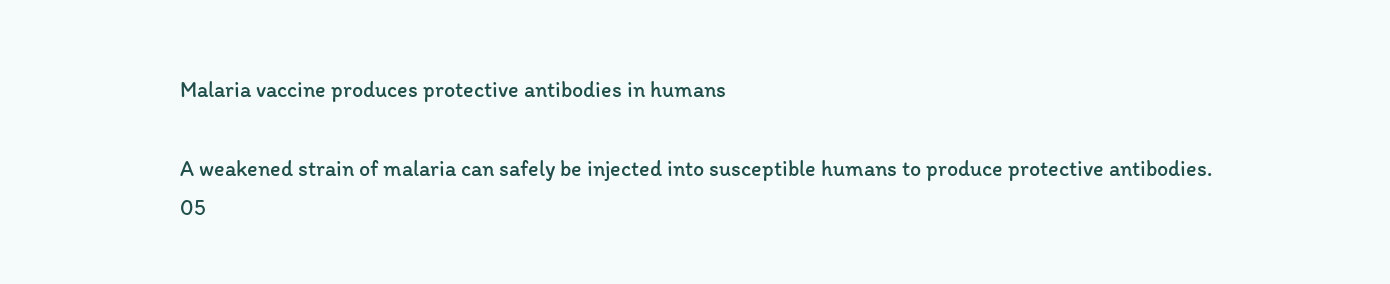Malaria vaccine produces protective antibodies in humans

A weakened strain of malaria can safely be injected into susceptible humans to produce protective antibodies.
05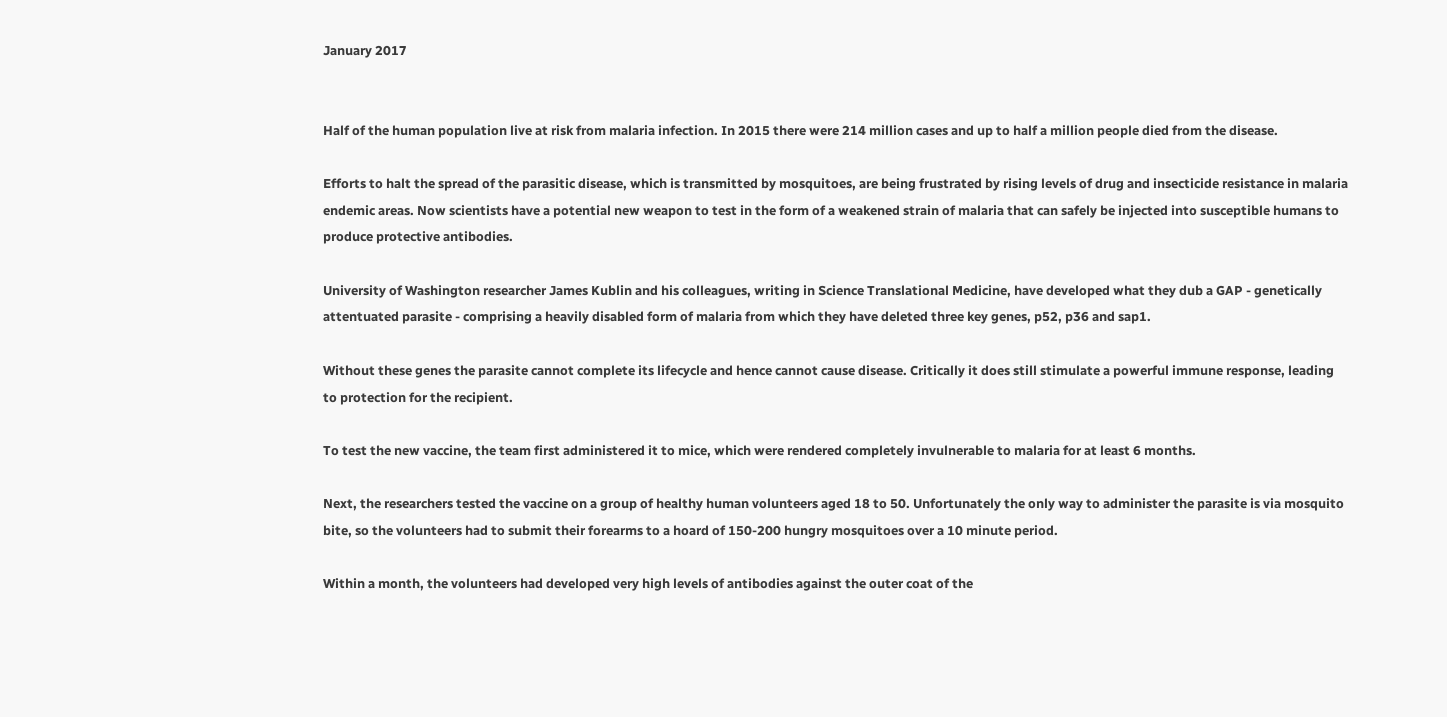January 2017


Half of the human population live at risk from malaria infection. In 2015 there were 214 million cases and up to half a million people died from the disease.

Efforts to halt the spread of the parasitic disease, which is transmitted by mosquitoes, are being frustrated by rising levels of drug and insecticide resistance in malaria endemic areas. Now scientists have a potential new weapon to test in the form of a weakened strain of malaria that can safely be injected into susceptible humans to produce protective antibodies.

University of Washington researcher James Kublin and his colleagues, writing in Science Translational Medicine, have developed what they dub a GAP - genetically attentuated parasite - comprising a heavily disabled form of malaria from which they have deleted three key genes, p52, p36 and sap1.

Without these genes the parasite cannot complete its lifecycle and hence cannot cause disease. Critically it does still stimulate a powerful immune response, leading to protection for the recipient.

To test the new vaccine, the team first administered it to mice, which were rendered completely invulnerable to malaria for at least 6 months.

Next, the researchers tested the vaccine on a group of healthy human volunteers aged 18 to 50. Unfortunately the only way to administer the parasite is via mosquito bite, so the volunteers had to submit their forearms to a hoard of 150-200 hungry mosquitoes over a 10 minute period.

Within a month, the volunteers had developed very high levels of antibodies against the outer coat of the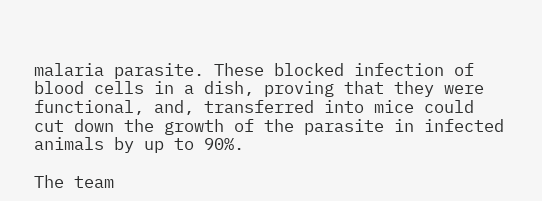malaria parasite. These blocked infection of blood cells in a dish, proving that they were functional, and, transferred into mice could cut down the growth of the parasite in infected animals by up to 90%.

The team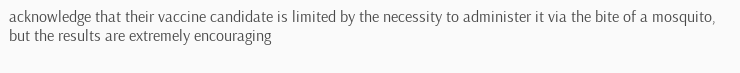acknowledge that their vaccine candidate is limited by the necessity to administer it via the bite of a mosquito, but the results are extremely encouraging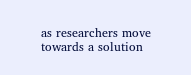as researchers move towards a solution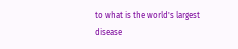to what is the world's largest disease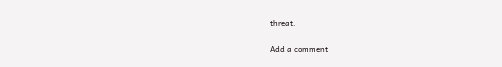threat.


Add a comment